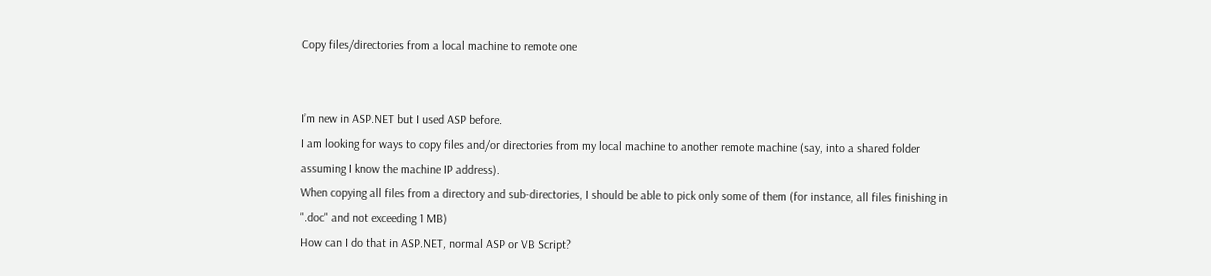Copy files/directories from a local machine to remote one


I’m new in ASP.NET but I used ASP before.
I am looking for ways to copy files and/or directories from my local machine to another remote machine (say, into a shared folder assuming I know the machine IP address).
When copying all files from a directory and sub-directories, I should be able to pick only some of them (for instance, all files finishing in ".doc" and not exceeding 1 MB)
How can I do that in ASP.NET, normal ASP or VB Script?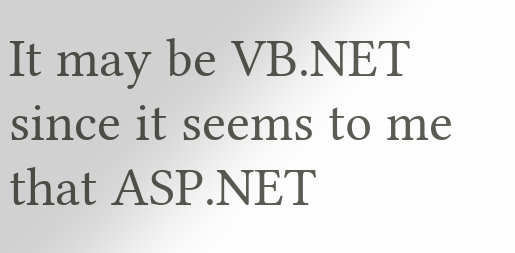It may be VB.NET since it seems to me that ASP.NET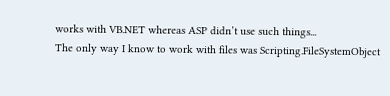works with VB.NET whereas ASP didn’t use such things...
The only way I know to work with files was Scripting.FileSystemObject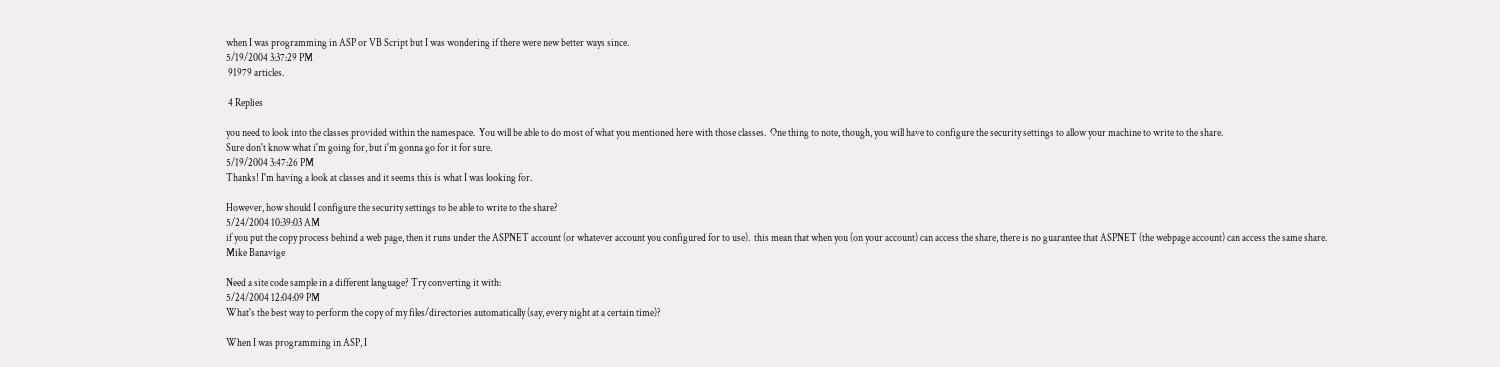when I was programming in ASP or VB Script but I was wondering if there were new better ways since.
5/19/2004 3:37:29 PM
 91979 articles.

 4 Replies

you need to look into the classes provided within the namespace.  You will be able to do most of what you mentioned here with those classes.  One thing to note, though, you will have to configure the security settings to allow your machine to write to the share.
Sure don't know what i'm going for, but i'm gonna go for it for sure.
5/19/2004 3:47:26 PM
Thanks! I'm having a look at classes and it seems this is what I was looking for.

However, how should I configure the security settings to be able to write to the share?
5/24/2004 10:39:03 AM
if you put the copy process behind a web page, then it runs under the ASPNET account (or whatever account you configured for to use).  this mean that when you (on your account) can access the share, there is no guarantee that ASPNET (the webpage account) can access the same share.
Mike Banavige

Need a site code sample in a different language? Try converting it with:
5/24/2004 12:04:09 PM
What's the best way to perform the copy of my files/directories automatically (say, every night at a certain time)?

When I was programming in ASP, I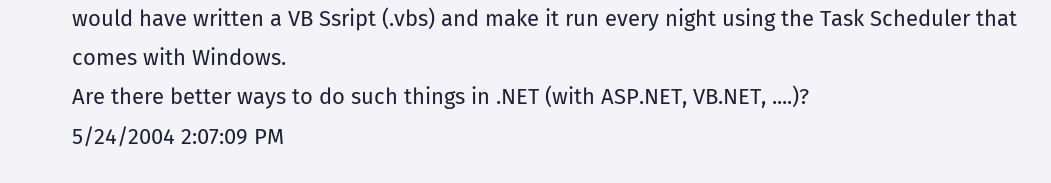would have written a VB Ssript (.vbs) and make it run every night using the Task Scheduler that comes with Windows.
Are there better ways to do such things in .NET (with ASP.NET, VB.NET, ....)?
5/24/2004 2:07:09 PM